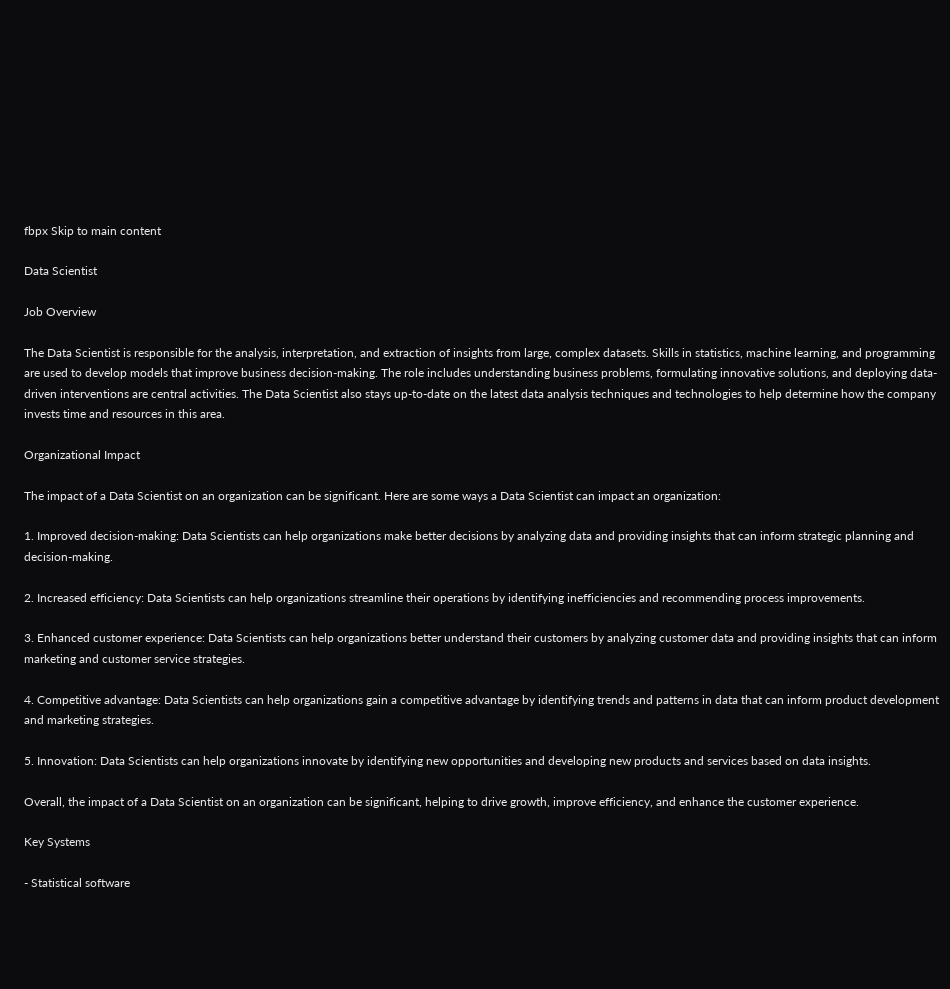fbpx Skip to main content

Data Scientist

Job Overview

The Data Scientist is responsible for the analysis, interpretation, and extraction of insights from large, complex datasets. Skills in statistics, machine learning, and programming are used to develop models that improve business decision-making. The role includes understanding business problems, formulating innovative solutions, and deploying data-driven interventions are central activities. The Data Scientist also stays up-to-date on the latest data analysis techniques and technologies to help determine how the company invests time and resources in this area.

Organizational Impact

The impact of a Data Scientist on an organization can be significant. Here are some ways a Data Scientist can impact an organization:

1. Improved decision-making: Data Scientists can help organizations make better decisions by analyzing data and providing insights that can inform strategic planning and decision-making.

2. Increased efficiency: Data Scientists can help organizations streamline their operations by identifying inefficiencies and recommending process improvements.

3. Enhanced customer experience: Data Scientists can help organizations better understand their customers by analyzing customer data and providing insights that can inform marketing and customer service strategies.

4. Competitive advantage: Data Scientists can help organizations gain a competitive advantage by identifying trends and patterns in data that can inform product development and marketing strategies.

5. Innovation: Data Scientists can help organizations innovate by identifying new opportunities and developing new products and services based on data insights.

Overall, the impact of a Data Scientist on an organization can be significant, helping to drive growth, improve efficiency, and enhance the customer experience.

Key Systems

- Statistical software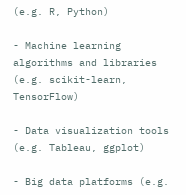(e.g. R, Python)

- Machine learning algorithms and libraries (e.g. scikit-learn, TensorFlow)

- Data visualization tools (e.g. Tableau, ggplot)

- Big data platforms (e.g.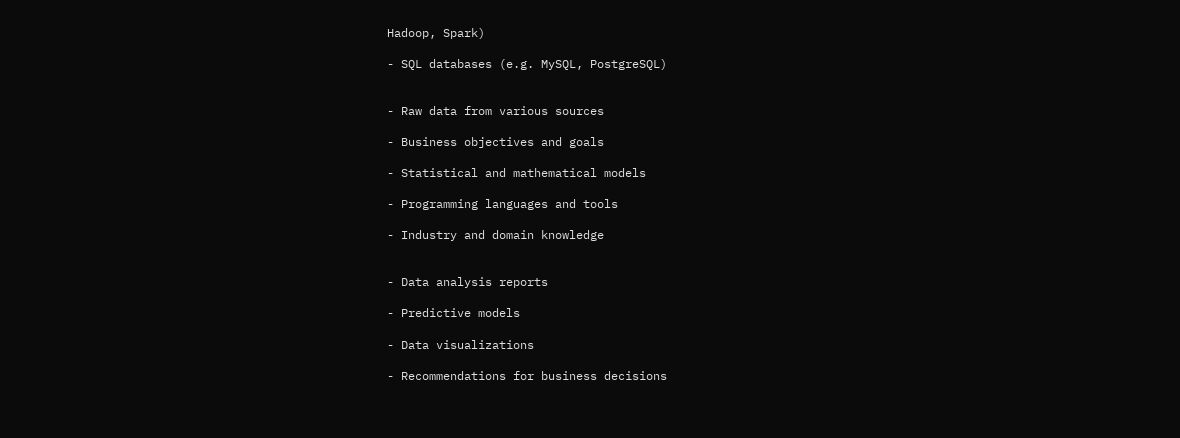Hadoop, Spark)

- SQL databases (e.g. MySQL, PostgreSQL)


- Raw data from various sources

- Business objectives and goals

- Statistical and mathematical models

- Programming languages and tools

- Industry and domain knowledge


- Data analysis reports

- Predictive models

- Data visualizations

- Recommendations for business decisions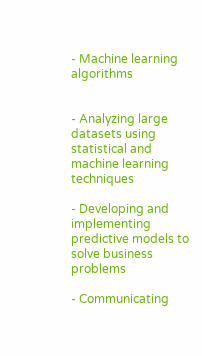- Machine learning algorithms


- Analyzing large datasets using statistical and machine learning techniques

- Developing and implementing predictive models to solve business problems

- Communicating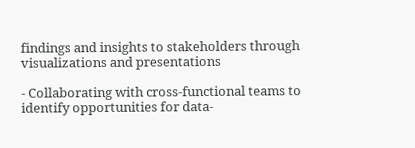findings and insights to stakeholders through visualizations and presentations

- Collaborating with cross-functional teams to identify opportunities for data-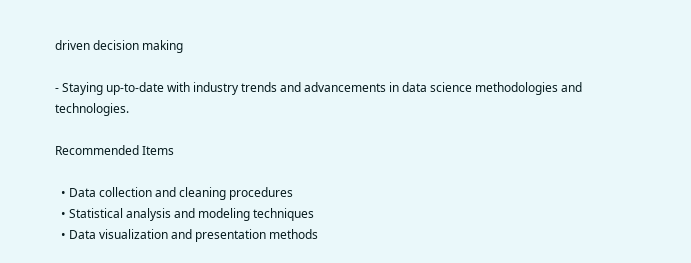driven decision making

- Staying up-to-date with industry trends and advancements in data science methodologies and technologies.

Recommended Items

  • Data collection and cleaning procedures
  • Statistical analysis and modeling techniques
  • Data visualization and presentation methods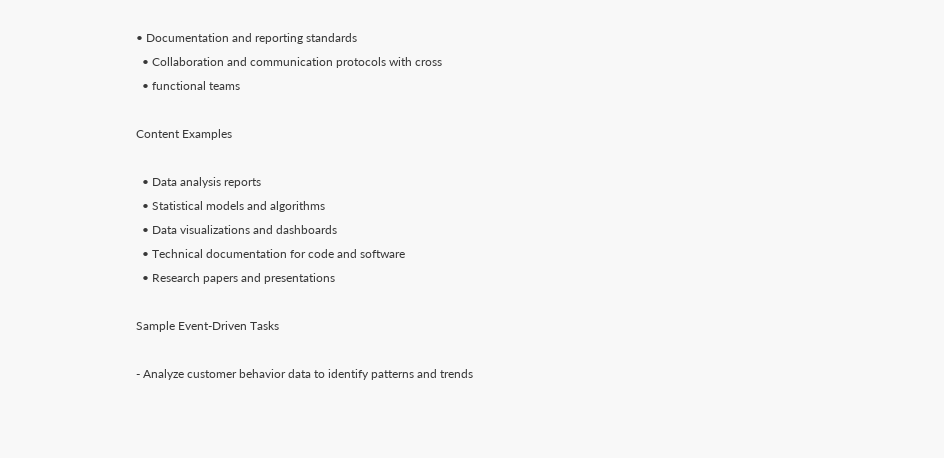• Documentation and reporting standards
  • Collaboration and communication protocols with cross
  • functional teams

Content Examples

  • Data analysis reports
  • Statistical models and algorithms
  • Data visualizations and dashboards
  • Technical documentation for code and software
  • Research papers and presentations

Sample Event-Driven Tasks

- Analyze customer behavior data to identify patterns and trends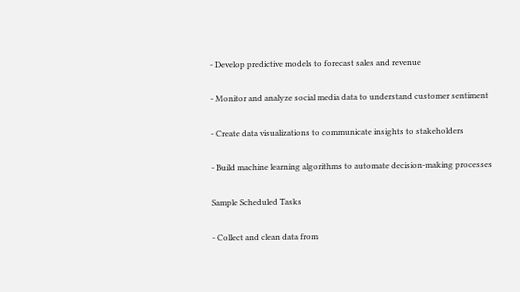- Develop predictive models to forecast sales and revenue

- Monitor and analyze social media data to understand customer sentiment

- Create data visualizations to communicate insights to stakeholders

- Build machine learning algorithms to automate decision-making processes

Sample Scheduled Tasks

- Collect and clean data from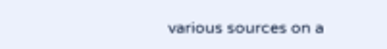various sources on a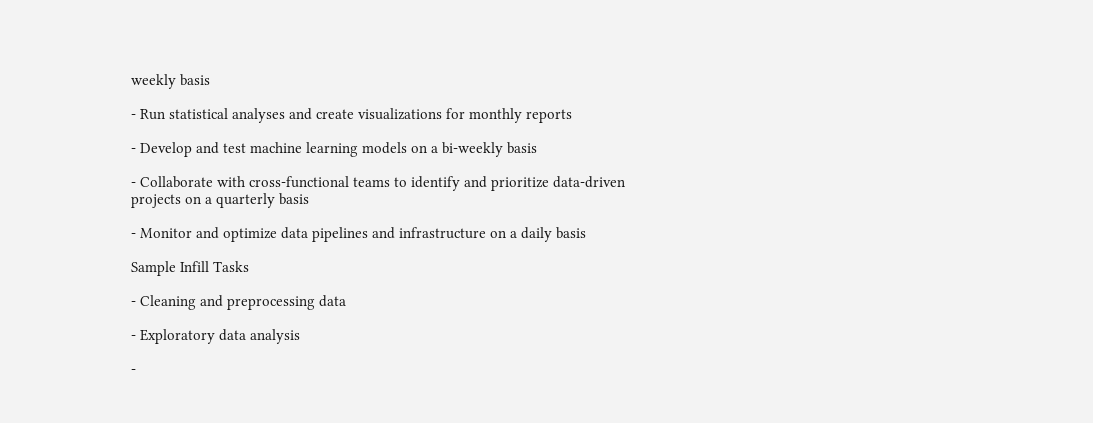weekly basis

- Run statistical analyses and create visualizations for monthly reports

- Develop and test machine learning models on a bi-weekly basis

- Collaborate with cross-functional teams to identify and prioritize data-driven projects on a quarterly basis

- Monitor and optimize data pipelines and infrastructure on a daily basis

Sample Infill Tasks

- Cleaning and preprocessing data

- Exploratory data analysis

-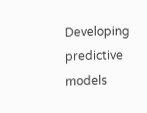Developing predictive models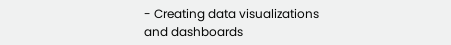- Creating data visualizations and dashboards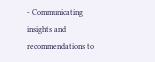- Communicating insights and recommendations to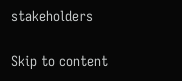stakeholders

Skip to content